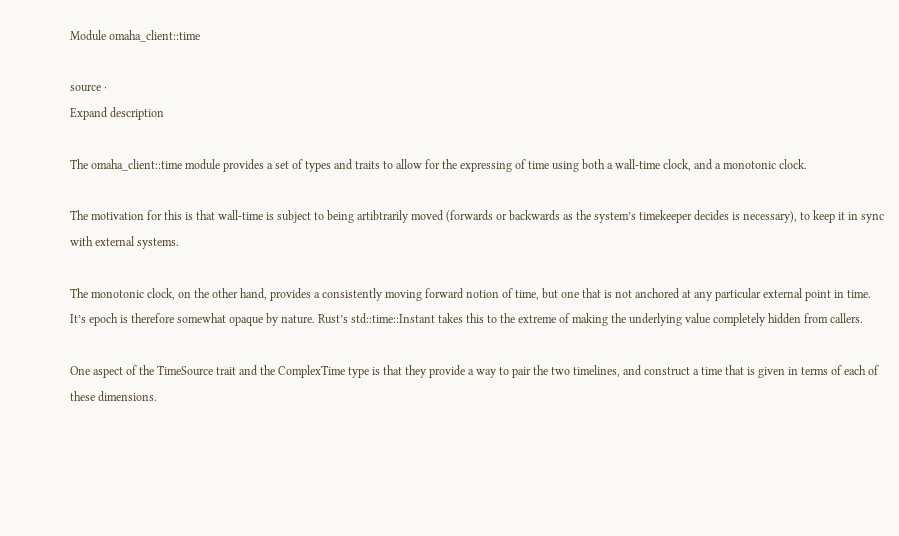Module omaha_client::time

source ·
Expand description

The omaha_client::time module provides a set of types and traits to allow for the expressing of time using both a wall-time clock, and a monotonic clock.

The motivation for this is that wall-time is subject to being artibtrarily moved (forwards or backwards as the system’s timekeeper decides is necessary), to keep it in sync with external systems.

The monotonic clock, on the other hand, provides a consistently moving forward notion of time, but one that is not anchored at any particular external point in time. It’s epoch is therefore somewhat opaque by nature. Rust’s std::time::Instant takes this to the extreme of making the underlying value completely hidden from callers.

One aspect of the TimeSource trait and the ComplexTime type is that they provide a way to pair the two timelines, and construct a time that is given in terms of each of these dimensions.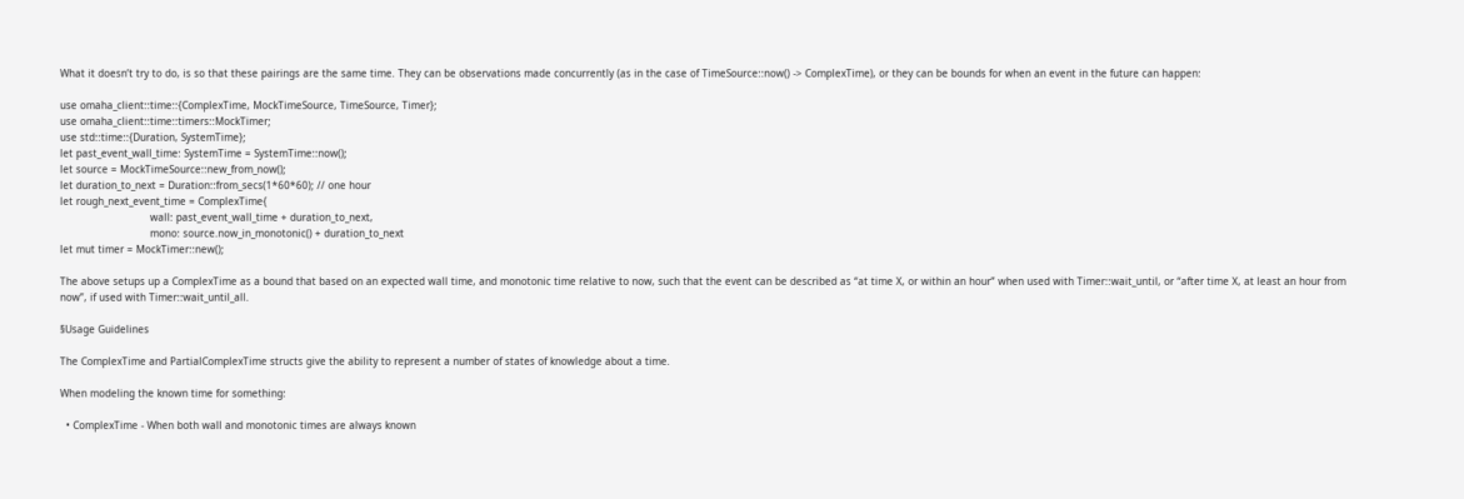What it doesn’t try to do, is so that these pairings are the same time. They can be observations made concurrently (as in the case of TimeSource::now() -> ComplexTime), or they can be bounds for when an event in the future can happen:

use omaha_client::time::{ComplexTime, MockTimeSource, TimeSource, Timer};
use omaha_client::time::timers::MockTimer;
use std::time::{Duration, SystemTime};
let past_event_wall_time: SystemTime = SystemTime::now();
let source = MockTimeSource::new_from_now();
let duration_to_next = Duration::from_secs(1*60*60); // one hour
let rough_next_event_time = ComplexTime{
                              wall: past_event_wall_time + duration_to_next,
                              mono: source.now_in_monotonic() + duration_to_next
let mut timer = MockTimer::new();

The above setups up a ComplexTime as a bound that based on an expected wall time, and monotonic time relative to now, such that the event can be described as “at time X, or within an hour” when used with Timer::wait_until, or “after time X, at least an hour from now”, if used with Timer::wait_until_all.

§Usage Guidelines

The ComplexTime and PartialComplexTime structs give the ability to represent a number of states of knowledge about a time.

When modeling the known time for something:

  • ComplexTime - When both wall and monotonic times are always known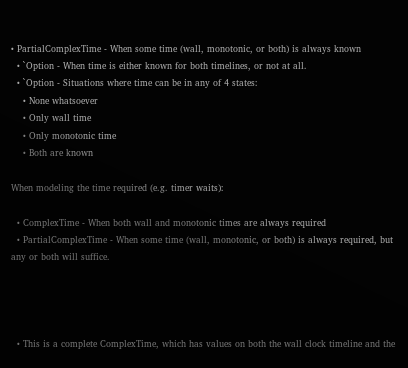• PartialComplexTime - When some time (wall, monotonic, or both) is always known
  • `Option - When time is either known for both timelines, or not at all.
  • `Option - Situations where time can be in any of 4 states:
    • None whatsoever
    • Only wall time
    • Only monotonic time
    • Both are known

When modeling the time required (e.g. timer waits):

  • ComplexTime - When both wall and monotonic times are always required
  • PartialComplexTime - When some time (wall, monotonic, or both) is always required, but any or both will suffice.




  • This is a complete ComplexTime, which has values on both the wall clock timeline and the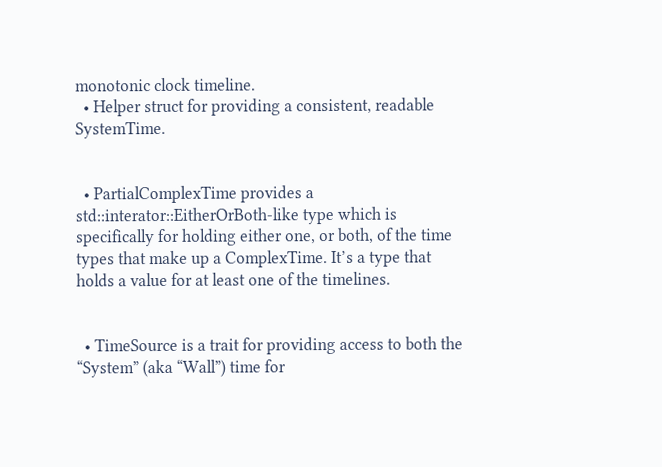monotonic clock timeline.
  • Helper struct for providing a consistent, readable SystemTime.


  • PartialComplexTime provides a std::interator::EitherOrBoth-like type which is specifically for holding either one, or both, of the time types that make up a ComplexTime. It’s a type that holds a value for at least one of the timelines.


  • TimeSource is a trait for providing access to both the “System” (aka “Wall”) time for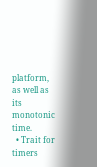platform, as well as its monotonic time.
  • Trait for timers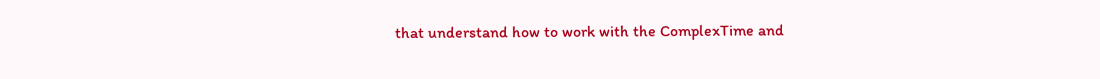that understand how to work with the ComplexTime and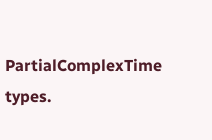PartialComplexTime types.